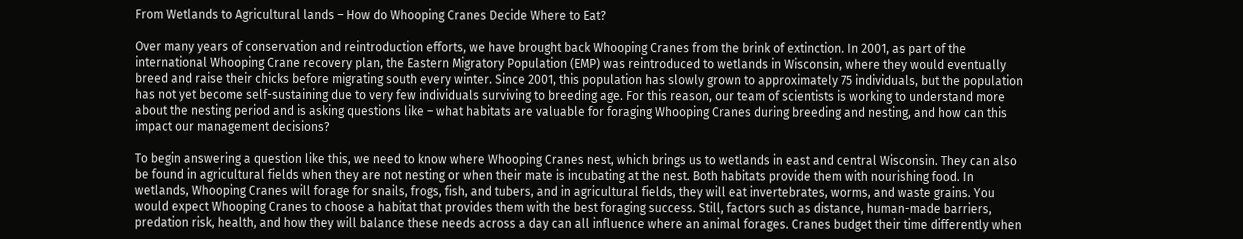From Wetlands to Agricultural lands – How do Whooping Cranes Decide Where to Eat?

Over many years of conservation and reintroduction efforts, we have brought back Whooping Cranes from the brink of extinction. In 2001, as part of the international Whooping Crane recovery plan, the Eastern Migratory Population (EMP) was reintroduced to wetlands in Wisconsin, where they would eventually breed and raise their chicks before migrating south every winter. Since 2001, this population has slowly grown to approximately 75 individuals, but the population has not yet become self-sustaining due to very few individuals surviving to breeding age. For this reason, our team of scientists is working to understand more about the nesting period and is asking questions like – what habitats are valuable for foraging Whooping Cranes during breeding and nesting, and how can this impact our management decisions?

To begin answering a question like this, we need to know where Whooping Cranes nest, which brings us to wetlands in east and central Wisconsin. They can also be found in agricultural fields when they are not nesting or when their mate is incubating at the nest. Both habitats provide them with nourishing food. In wetlands, Whooping Cranes will forage for snails, frogs, fish, and tubers, and in agricultural fields, they will eat invertebrates, worms, and waste grains. You would expect Whooping Cranes to choose a habitat that provides them with the best foraging success. Still, factors such as distance, human-made barriers, predation risk, health, and how they will balance these needs across a day can all influence where an animal forages. Cranes budget their time differently when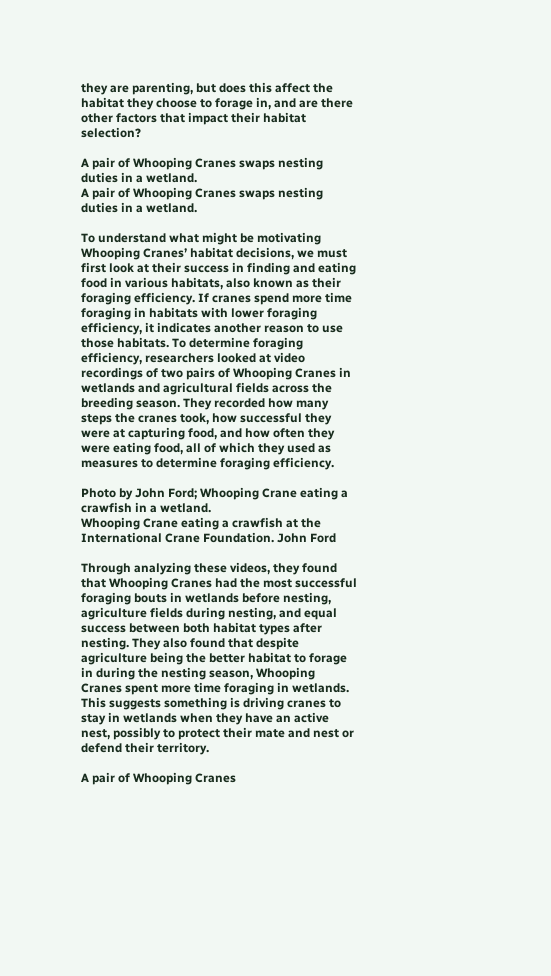they are parenting, but does this affect the habitat they choose to forage in, and are there other factors that impact their habitat selection?

A pair of Whooping Cranes swaps nesting duties in a wetland.
A pair of Whooping Cranes swaps nesting duties in a wetland.

To understand what might be motivating Whooping Cranes’ habitat decisions, we must first look at their success in finding and eating food in various habitats, also known as their foraging efficiency. If cranes spend more time foraging in habitats with lower foraging efficiency, it indicates another reason to use those habitats. To determine foraging efficiency, researchers looked at video recordings of two pairs of Whooping Cranes in wetlands and agricultural fields across the breeding season. They recorded how many steps the cranes took, how successful they were at capturing food, and how often they were eating food, all of which they used as measures to determine foraging efficiency.

Photo by John Ford; Whooping Crane eating a crawfish in a wetland.
Whooping Crane eating a crawfish at the International Crane Foundation. John Ford

Through analyzing these videos, they found that Whooping Cranes had the most successful foraging bouts in wetlands before nesting, agriculture fields during nesting, and equal success between both habitat types after nesting. They also found that despite agriculture being the better habitat to forage in during the nesting season, Whooping Cranes spent more time foraging in wetlands. This suggests something is driving cranes to stay in wetlands when they have an active nest, possibly to protect their mate and nest or defend their territory.

A pair of Whooping Cranes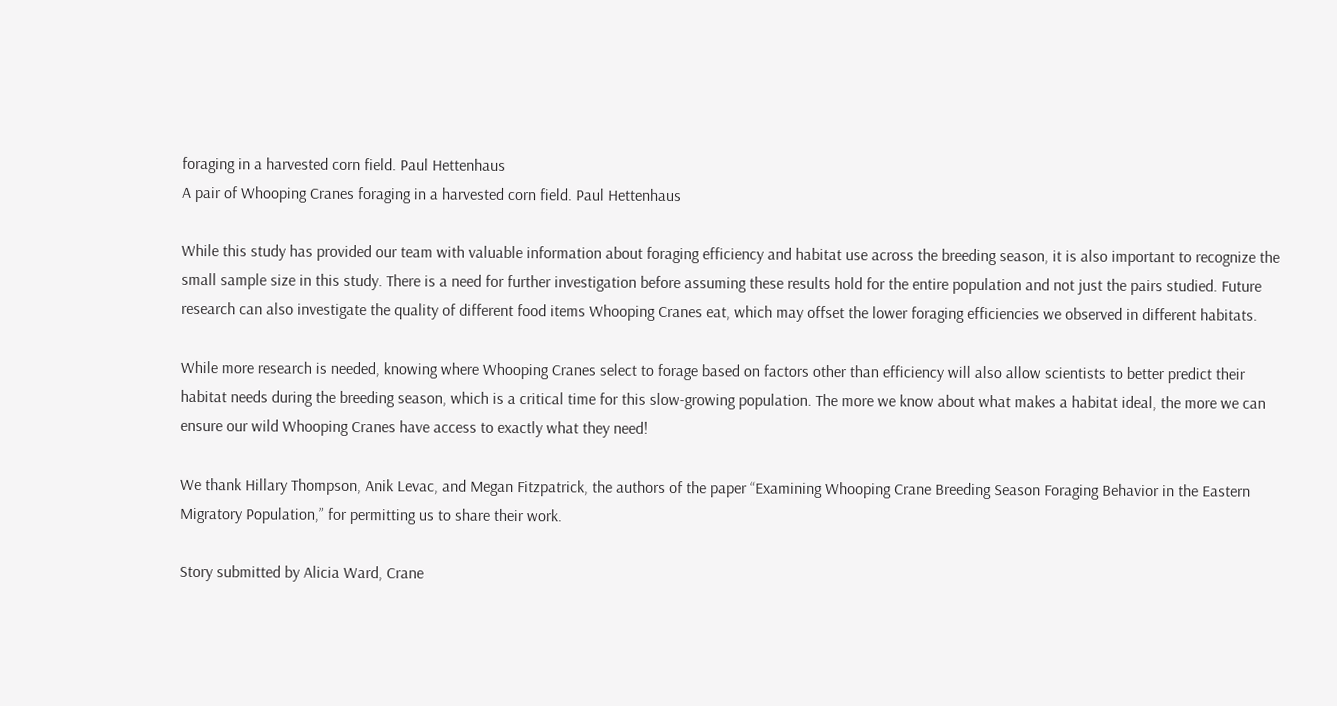foraging in a harvested corn field. Paul Hettenhaus
A pair of Whooping Cranes foraging in a harvested corn field. Paul Hettenhaus

While this study has provided our team with valuable information about foraging efficiency and habitat use across the breeding season, it is also important to recognize the small sample size in this study. There is a need for further investigation before assuming these results hold for the entire population and not just the pairs studied. Future research can also investigate the quality of different food items Whooping Cranes eat, which may offset the lower foraging efficiencies we observed in different habitats.

While more research is needed, knowing where Whooping Cranes select to forage based on factors other than efficiency will also allow scientists to better predict their habitat needs during the breeding season, which is a critical time for this slow-growing population. The more we know about what makes a habitat ideal, the more we can ensure our wild Whooping Cranes have access to exactly what they need!

We thank Hillary Thompson, Anik Levac, and Megan Fitzpatrick, the authors of the paper “Examining Whooping Crane Breeding Season Foraging Behavior in the Eastern Migratory Population,” for permitting us to share their work.

Story submitted by Alicia Ward, Crane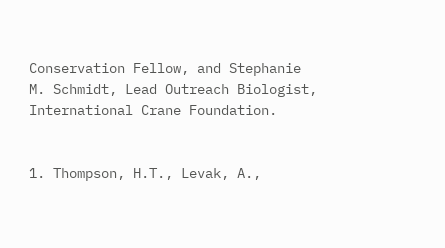Conservation Fellow, and Stephanie M. Schmidt, Lead Outreach Biologist, International Crane Foundation.


1. Thompson, H.T., Levak, A.,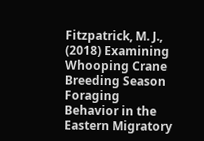Fitzpatrick, M. J., (2018) Examining Whooping Crane Breeding Season Foraging Behavior in the Eastern Migratory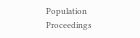Population  Proceedings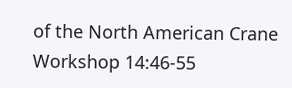of the North American Crane Workshop 14:46-55